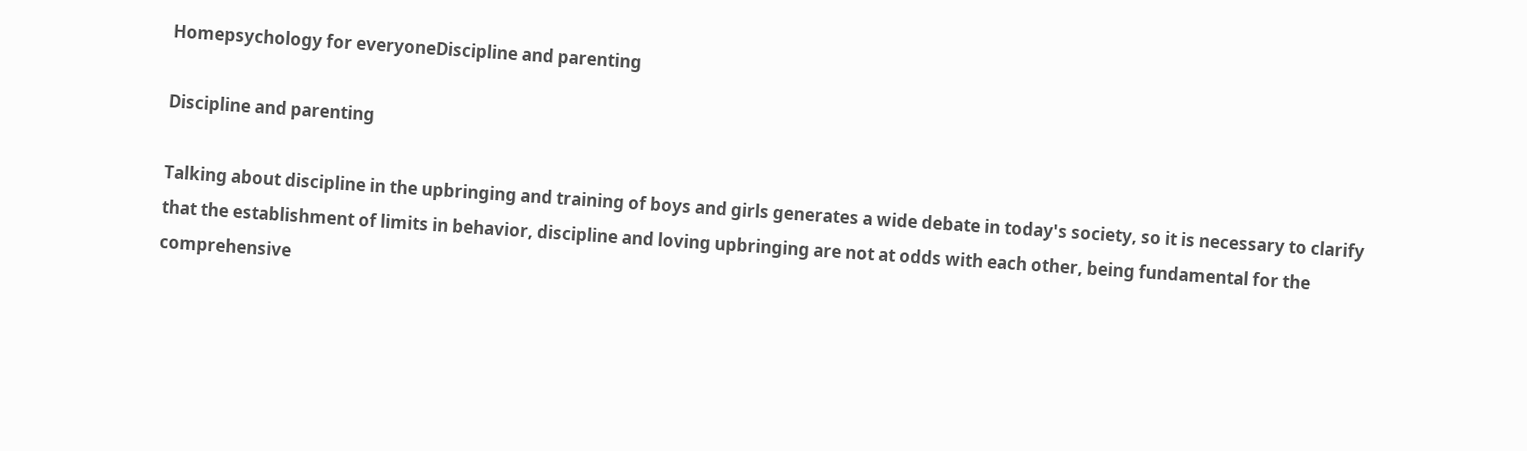Homepsychology for everyoneDiscipline and parenting

Discipline and parenting

Talking about discipline in the upbringing and training of boys and girls generates a wide debate in today's society, so it is necessary to clarify that the establishment of limits in behavior, discipline and loving upbringing are not at odds with each other, being fundamental for the comprehensive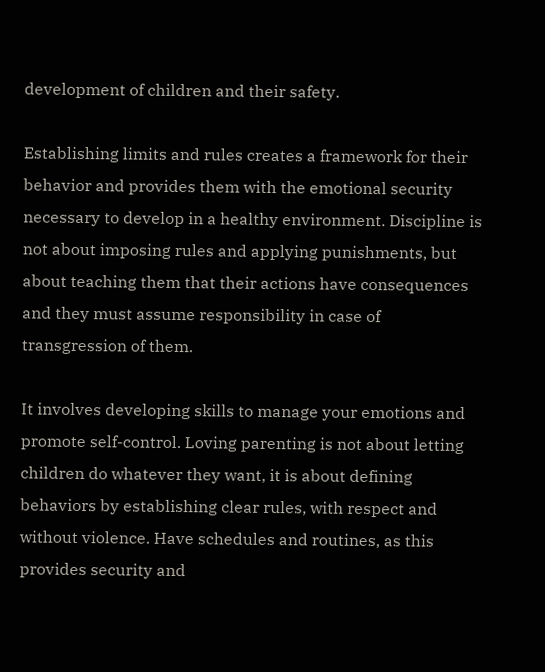development of children and their safety.

Establishing limits and rules creates a framework for their behavior and provides them with the emotional security necessary to develop in a healthy environment. Discipline is not about imposing rules and applying punishments, but about teaching them that their actions have consequences and they must assume responsibility in case of transgression of them.

It involves developing skills to manage your emotions and promote self-control. Loving parenting is not about letting children do whatever they want, it is about defining behaviors by establishing clear rules, with respect and without violence. Have schedules and routines, as this provides security and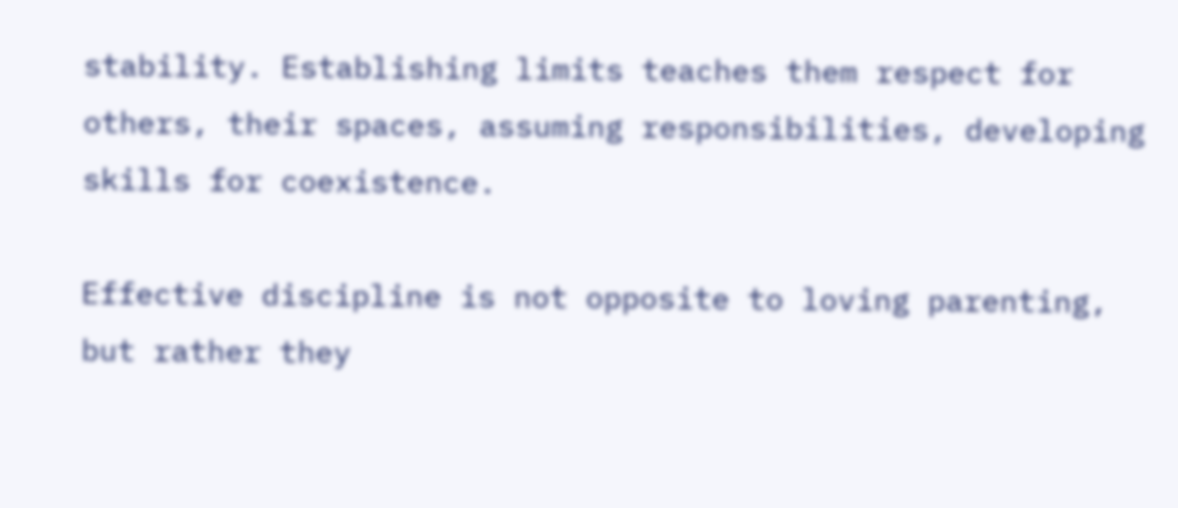stability. Establishing limits teaches them respect for others, their spaces, assuming responsibilities, developing skills for coexistence.

Effective discipline is not opposite to loving parenting, but rather they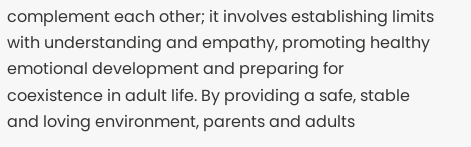complement each other; it involves establishing limits with understanding and empathy, promoting healthy emotional development and preparing for coexistence in adult life. By providing a safe, stable and loving environment, parents and adults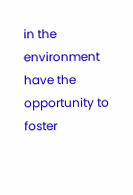in the environment have the opportunity to foster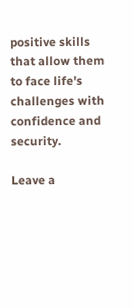positive skills that allow them to face life's challenges with confidence and security.

Leave a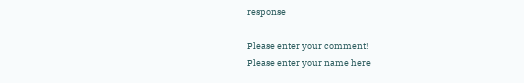response

Please enter your comment!
Please enter your name here